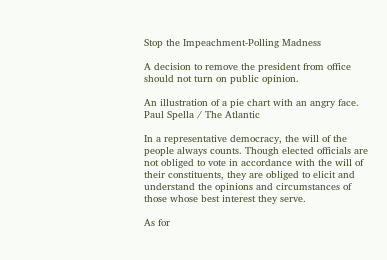Stop the Impeachment-Polling Madness

A decision to remove the president from office should not turn on public opinion.

An illustration of a pie chart with an angry face.
Paul Spella / The Atlantic

In a representative democracy, the will of the people always counts. Though elected officials are not obliged to vote in accordance with the will of their constituents, they are obliged to elicit and understand the opinions and circumstances of those whose best interest they serve.

As for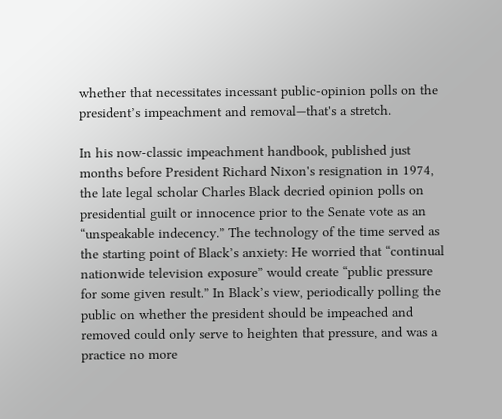whether that necessitates incessant public-opinion polls on the president’s impeachment and removal—that's a stretch.

In his now-classic impeachment handbook, published just months before President Richard Nixon's resignation in 1974, the late legal scholar Charles Black decried opinion polls on presidential guilt or innocence prior to the Senate vote as an “unspeakable indecency.” The technology of the time served as the starting point of Black’s anxiety: He worried that “continual nationwide television exposure” would create “public pressure for some given result.” In Black’s view, periodically polling the public on whether the president should be impeached and removed could only serve to heighten that pressure, and was a practice no more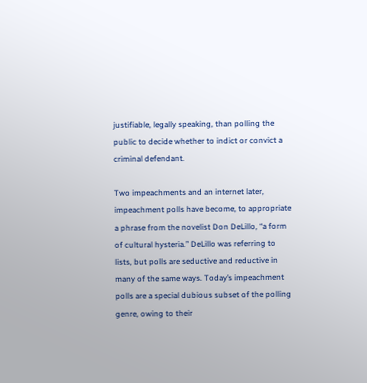justifiable, legally speaking, than polling the public to decide whether to indict or convict a criminal defendant.

Two impeachments and an internet later, impeachment polls have become, to appropriate a phrase from the novelist Don DeLillo, “a form of cultural hysteria.” DeLillo was referring to lists, but polls are seductive and reductive in many of the same ways. Today’s impeachment polls are a special dubious subset of the polling genre, owing to their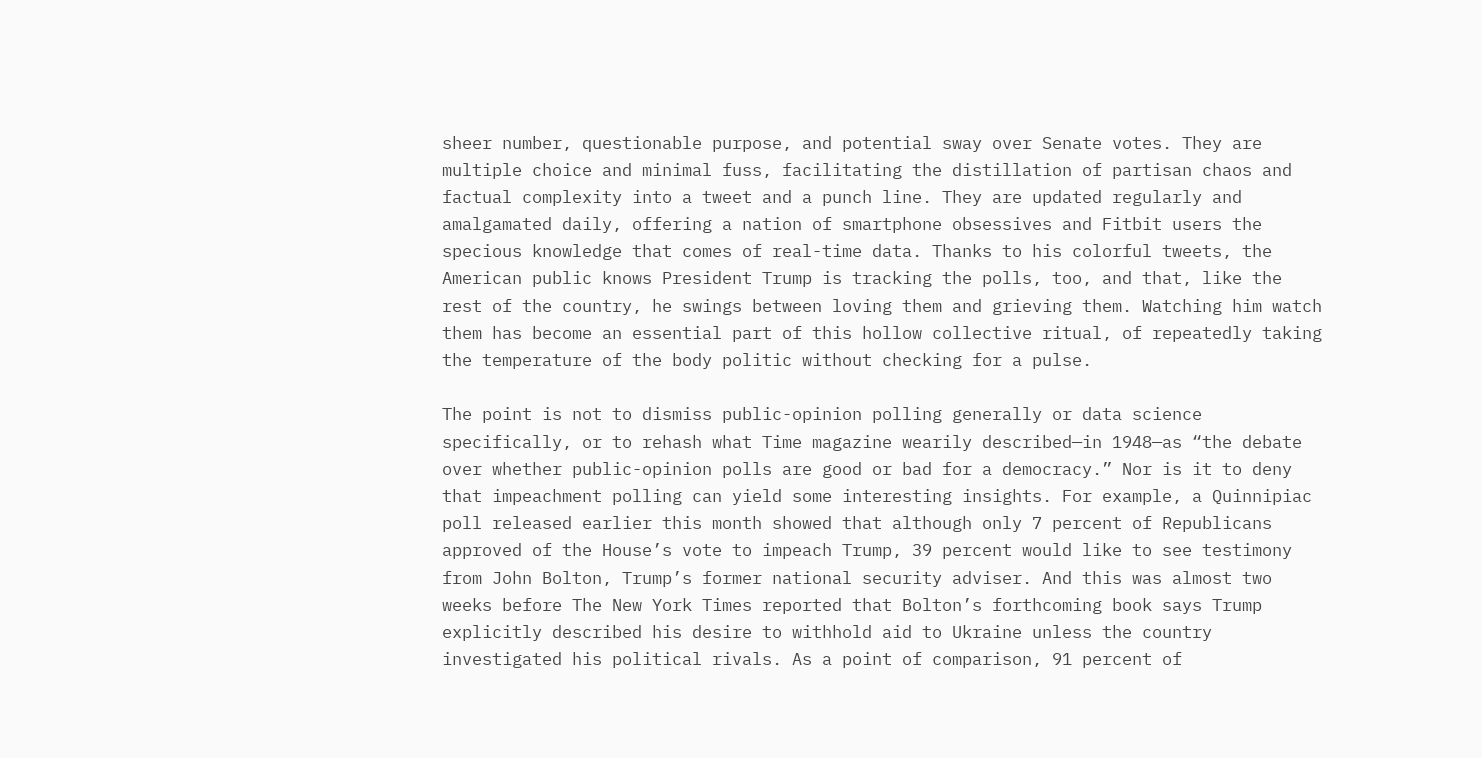sheer number, questionable purpose, and potential sway over Senate votes. They are multiple choice and minimal fuss, facilitating the distillation of partisan chaos and factual complexity into a tweet and a punch line. They are updated regularly and amalgamated daily, offering a nation of smartphone obsessives and Fitbit users the specious knowledge that comes of real-time data. Thanks to his colorful tweets, the American public knows President Trump is tracking the polls, too, and that, like the rest of the country, he swings between loving them and grieving them. Watching him watch them has become an essential part of this hollow collective ritual, of repeatedly taking the temperature of the body politic without checking for a pulse.

The point is not to dismiss public-opinion polling generally or data science specifically, or to rehash what Time magazine wearily described—in 1948—as “the debate over whether public-opinion polls are good or bad for a democracy.” Nor is it to deny that impeachment polling can yield some interesting insights. For example, a Quinnipiac poll released earlier this month showed that although only 7 percent of Republicans approved of the House’s vote to impeach Trump, 39 percent would like to see testimony from John Bolton, Trump’s former national security adviser. And this was almost two weeks before The New York Times reported that Bolton’s forthcoming book says Trump explicitly described his desire to withhold aid to Ukraine unless the country investigated his political rivals. As a point of comparison, 91 percent of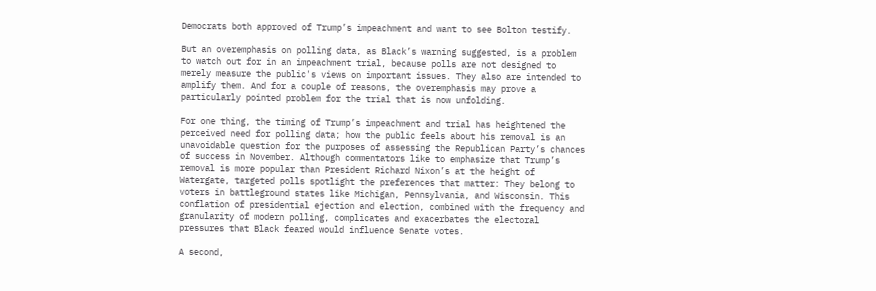Democrats both approved of Trump’s impeachment and want to see Bolton testify.

But an overemphasis on polling data, as Black’s warning suggested, is a problem to watch out for in an impeachment trial, because polls are not designed to merely measure the public's views on important issues. They also are intended to amplify them. And for a couple of reasons, the overemphasis may prove a particularly pointed problem for the trial that is now unfolding.

For one thing, the timing of Trump’s impeachment and trial has heightened the perceived need for polling data; how the public feels about his removal is an unavoidable question for the purposes of assessing the Republican Party’s chances of success in November. Although commentators like to emphasize that Trump’s removal is more popular than President Richard Nixon’s at the height of Watergate, targeted polls spotlight the preferences that matter: They belong to voters in battleground states like Michigan, Pennsylvania, and Wisconsin. This conflation of presidential ejection and election, combined with the frequency and granularity of modern polling, complicates and exacerbates the electoral pressures that Black feared would influence Senate votes.

A second,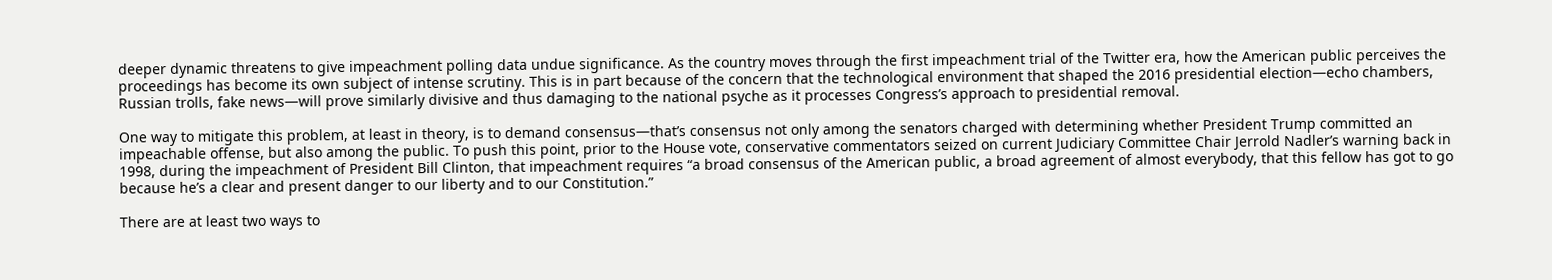deeper dynamic threatens to give impeachment polling data undue significance. As the country moves through the first impeachment trial of the Twitter era, how the American public perceives the proceedings has become its own subject of intense scrutiny. This is in part because of the concern that the technological environment that shaped the 2016 presidential election—echo chambers, Russian trolls, fake news—will prove similarly divisive and thus damaging to the national psyche as it processes Congress’s approach to presidential removal.

One way to mitigate this problem, at least in theory, is to demand consensus—that’s consensus not only among the senators charged with determining whether President Trump committed an impeachable offense, but also among the public. To push this point, prior to the House vote, conservative commentators seized on current Judiciary Committee Chair Jerrold Nadler’s warning back in 1998, during the impeachment of President Bill Clinton, that impeachment requires “a broad consensus of the American public, a broad agreement of almost everybody, that this fellow has got to go because he’s a clear and present danger to our liberty and to our Constitution.”

There are at least two ways to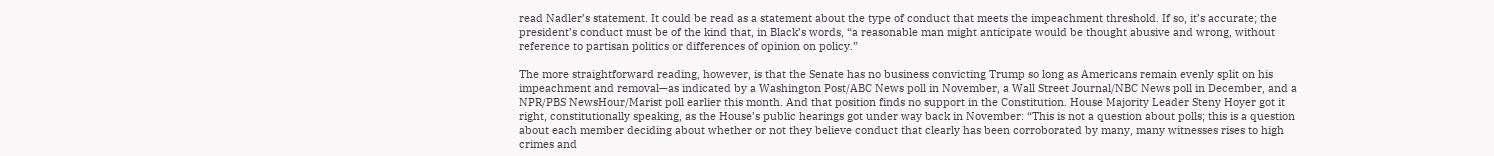read Nadler’s statement. It could be read as a statement about the type of conduct that meets the impeachment threshold. If so, it’s accurate; the president’s conduct must be of the kind that, in Black’s words, “a reasonable man might anticipate would be thought abusive and wrong, without reference to partisan politics or differences of opinion on policy.”

The more straightforward reading, however, is that the Senate has no business convicting Trump so long as Americans remain evenly split on his impeachment and removal—as indicated by a Washington Post/ABC News poll in November, a Wall Street Journal/NBC News poll in December, and a NPR/PBS NewsHour/Marist poll earlier this month. And that position finds no support in the Constitution. House Majority Leader Steny Hoyer got it right, constitutionally speaking, as the House’s public hearings got under way back in November: “This is not a question about polls; this is a question about each member deciding about whether or not they believe conduct that clearly has been corroborated by many, many witnesses rises to high crimes and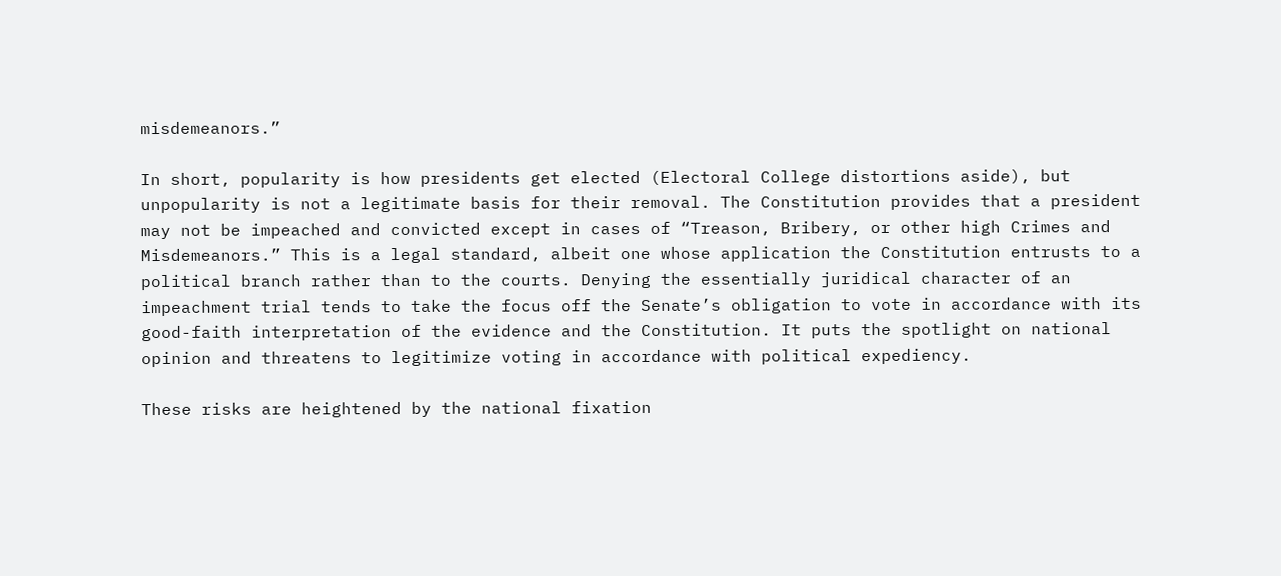misdemeanors.”

In short, popularity is how presidents get elected (Electoral College distortions aside), but unpopularity is not a legitimate basis for their removal. The Constitution provides that a president may not be impeached and convicted except in cases of “Treason, Bribery, or other high Crimes and Misdemeanors.” This is a legal standard, albeit one whose application the Constitution entrusts to a political branch rather than to the courts. Denying the essentially juridical character of an impeachment trial tends to take the focus off the Senate’s obligation to vote in accordance with its good-faith interpretation of the evidence and the Constitution. It puts the spotlight on national opinion and threatens to legitimize voting in accordance with political expediency.

These risks are heightened by the national fixation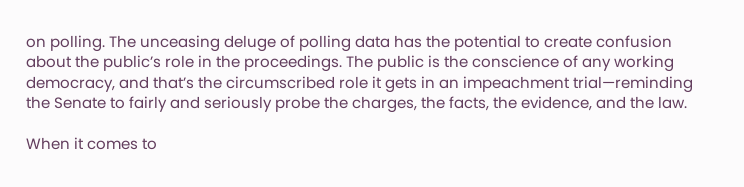on polling. The unceasing deluge of polling data has the potential to create confusion about the public’s role in the proceedings. The public is the conscience of any working democracy, and that’s the circumscribed role it gets in an impeachment trial—reminding the Senate to fairly and seriously probe the charges, the facts, the evidence, and the law.

When it comes to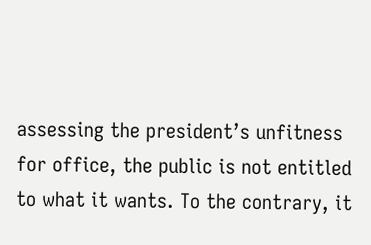assessing the president’s unfitness for office, the public is not entitled to what it wants. To the contrary, it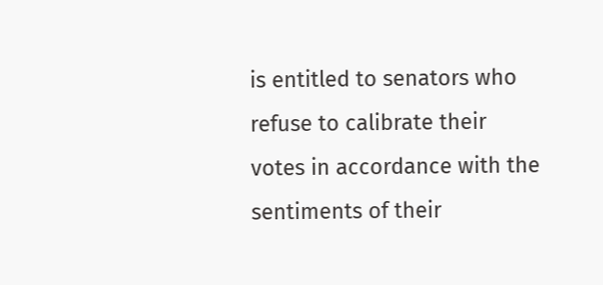is entitled to senators who refuse to calibrate their votes in accordance with the sentiments of their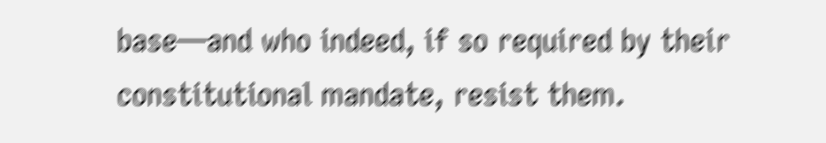base—and who indeed, if so required by their constitutional mandate, resist them.